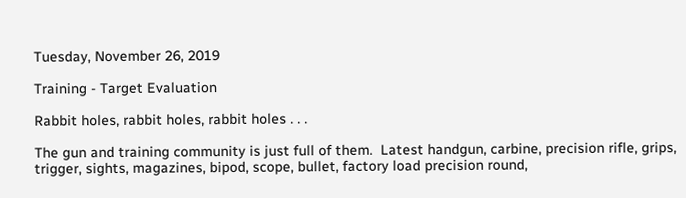Tuesday, November 26, 2019

Training - Target Evaluation

Rabbit holes, rabbit holes, rabbit holes . . .

The gun and training community is just full of them.  Latest handgun, carbine, precision rifle, grips, trigger, sights, magazines, bipod, scope, bullet, factory load precision round,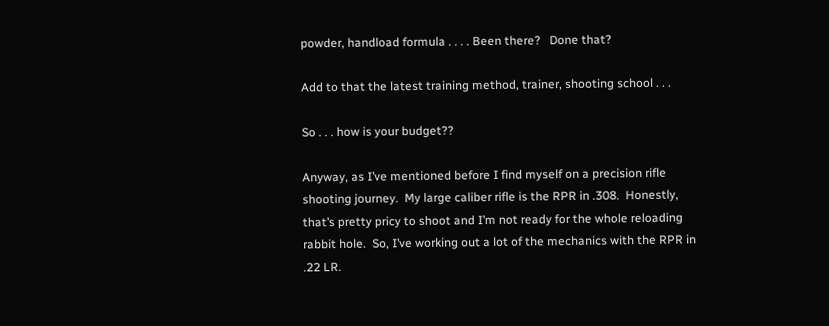powder, handload formula . . . . Been there?   Done that?

Add to that the latest training method, trainer, shooting school . . .

So . . . how is your budget??

Anyway, as I’ve mentioned before I find myself on a precision rifle shooting journey.  My large caliber rifle is the RPR in .308.  Honestly, that’s pretty pricy to shoot and I’m not ready for the whole reloading rabbit hole.  So, I’ve working out a lot of the mechanics with the RPR in .22 LR.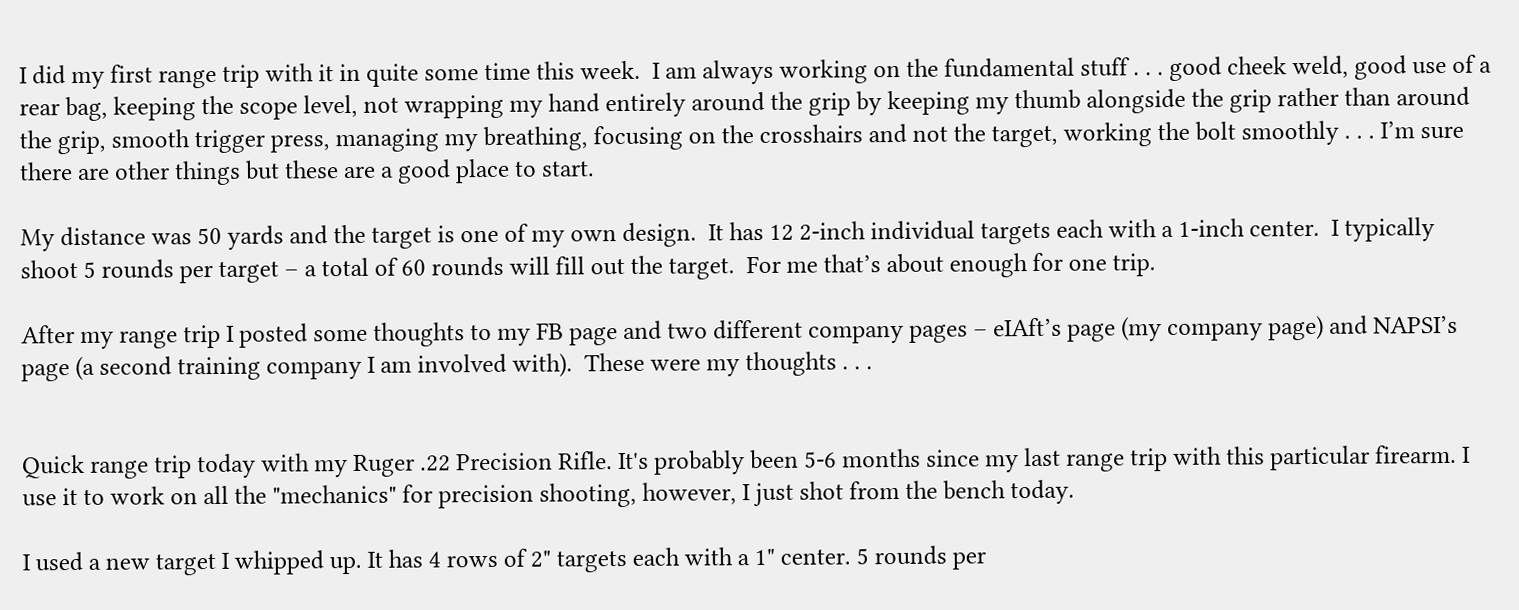I did my first range trip with it in quite some time this week.  I am always working on the fundamental stuff . . . good cheek weld, good use of a rear bag, keeping the scope level, not wrapping my hand entirely around the grip by keeping my thumb alongside the grip rather than around the grip, smooth trigger press, managing my breathing, focusing on the crosshairs and not the target, working the bolt smoothly . . . I’m sure there are other things but these are a good place to start.

My distance was 50 yards and the target is one of my own design.  It has 12 2-inch individual targets each with a 1-inch center.  I typically shoot 5 rounds per target – a total of 60 rounds will fill out the target.  For me that’s about enough for one trip.

After my range trip I posted some thoughts to my FB page and two different company pages – eIAft’s page (my company page) and NAPSI’s page (a second training company I am involved with).  These were my thoughts . . .


Quick range trip today with my Ruger .22 Precision Rifle. It's probably been 5-6 months since my last range trip with this particular firearm. I use it to work on all the "mechanics" for precision shooting, however, I just shot from the bench today.

I used a new target I whipped up. It has 4 rows of 2" targets each with a 1" center. 5 rounds per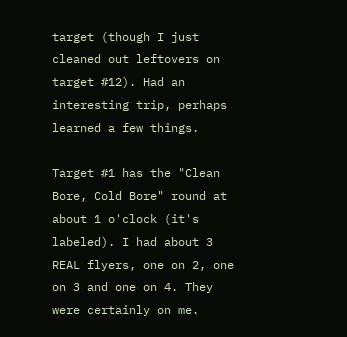target (though I just cleaned out leftovers on target #12). Had an interesting trip, perhaps learned a few things.

Target #1 has the "Clean Bore, Cold Bore" round at about 1 o'clock (it's labeled). I had about 3 REAL flyers, one on 2, one on 3 and one on 4. They were certainly on me.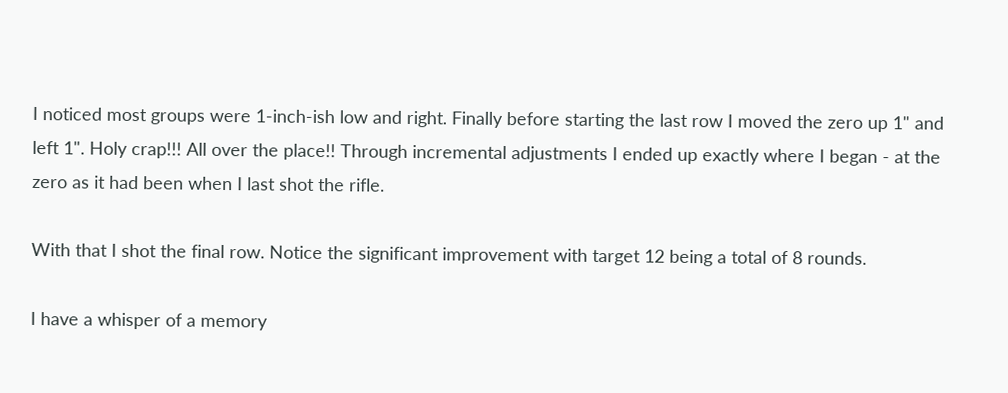I noticed most groups were 1-inch-ish low and right. Finally before starting the last row I moved the zero up 1" and left 1". Holy crap!!! All over the place!! Through incremental adjustments I ended up exactly where I began - at the zero as it had been when I last shot the rifle.

With that I shot the final row. Notice the significant improvement with target 12 being a total of 8 rounds.

I have a whisper of a memory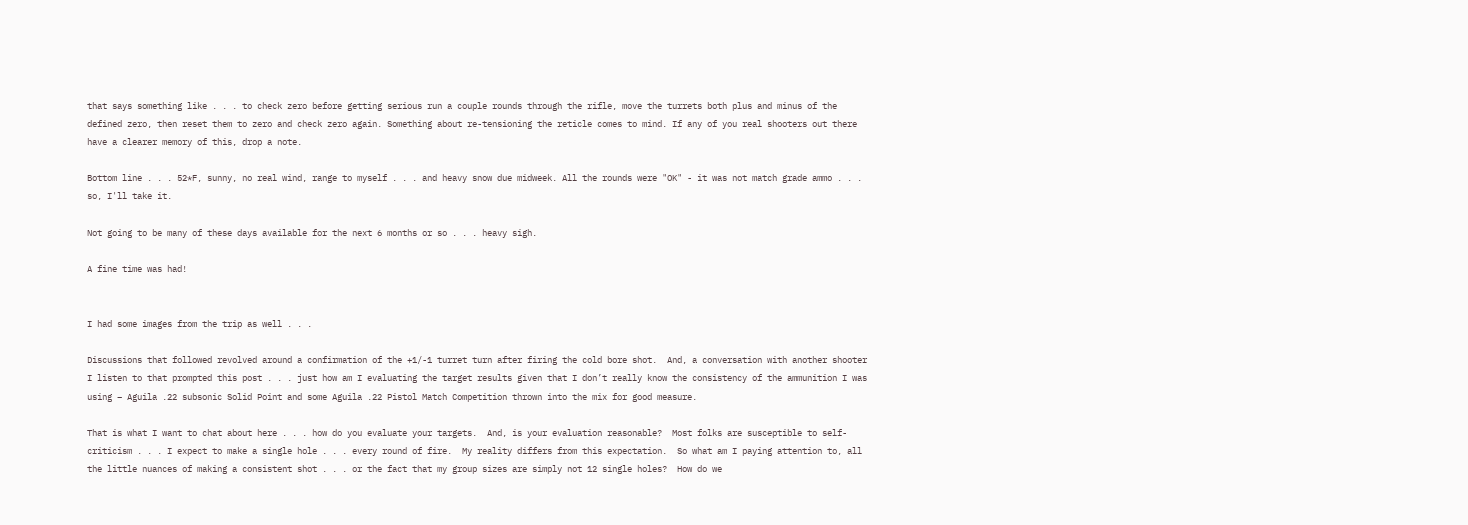that says something like . . . to check zero before getting serious run a couple rounds through the rifle, move the turrets both plus and minus of the defined zero, then reset them to zero and check zero again. Something about re-tensioning the reticle comes to mind. If any of you real shooters out there have a clearer memory of this, drop a note.

Bottom line . . . 52*F, sunny, no real wind, range to myself . . . and heavy snow due midweek. All the rounds were "OK" - it was not match grade ammo . . . so, I'll take it.

Not going to be many of these days available for the next 6 months or so . . . heavy sigh.

A fine time was had!


I had some images from the trip as well . . .

Discussions that followed revolved around a confirmation of the +1/-1 turret turn after firing the cold bore shot.  And, a conversation with another shooter I listen to that prompted this post . . . just how am I evaluating the target results given that I don’t really know the consistency of the ammunition I was using – Aguila .22 subsonic Solid Point and some Aguila .22 Pistol Match Competition thrown into the mix for good measure.

That is what I want to chat about here . . . how do you evaluate your targets.  And, is your evaluation reasonable?  Most folks are susceptible to self-criticism . . . I expect to make a single hole . . . every round of fire.  My reality differs from this expectation.  So what am I paying attention to, all the little nuances of making a consistent shot . . . or the fact that my group sizes are simply not 12 single holes?  How do we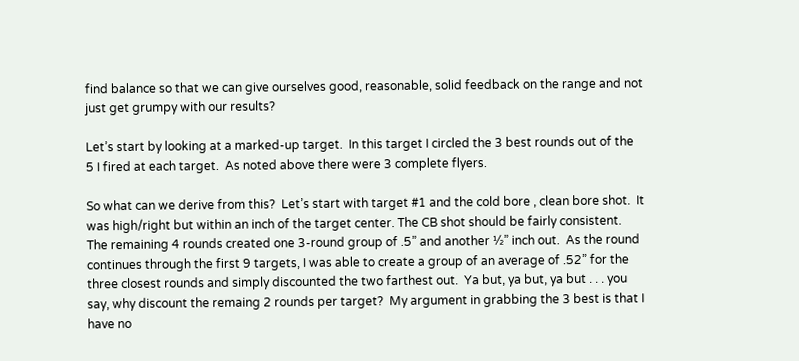find balance so that we can give ourselves good, reasonable, solid feedback on the range and not just get grumpy with our results?

Let’s start by looking at a marked-up target.  In this target I circled the 3 best rounds out of the 5 I fired at each target.  As noted above there were 3 complete flyers.

So what can we derive from this?  Let’s start with target #1 and the cold bore , clean bore shot.  It was high/right but within an inch of the target center. The CB shot should be fairly consistent.  The remaining 4 rounds created one 3-round group of .5” and another ½” inch out.  As the round continues through the first 9 targets, I was able to create a group of an average of .52” for the three closest rounds and simply discounted the two farthest out.  Ya but, ya but, ya but . . . you say, why discount the remaing 2 rounds per target?  My argument in grabbing the 3 best is that I have no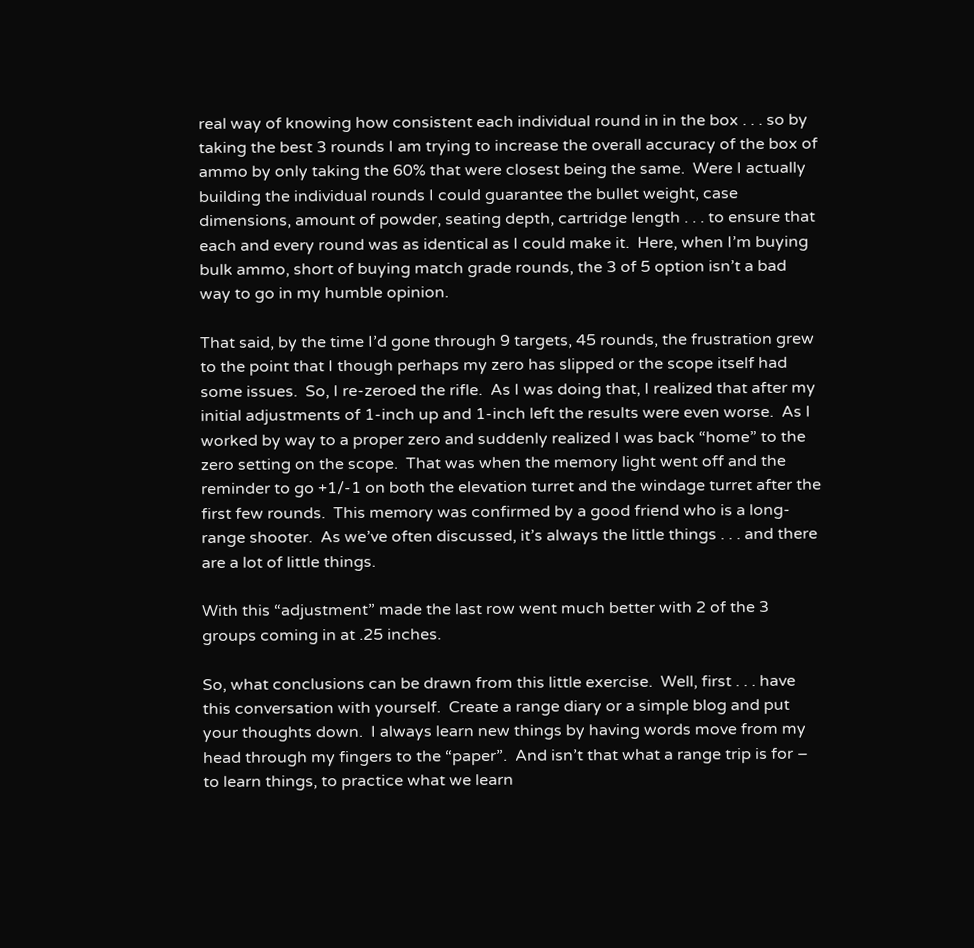real way of knowing how consistent each individual round in in the box . . . so by taking the best 3 rounds I am trying to increase the overall accuracy of the box of ammo by only taking the 60% that were closest being the same.  Were I actually building the individual rounds I could guarantee the bullet weight, case dimensions, amount of powder, seating depth, cartridge length . . . to ensure that each and every round was as identical as I could make it.  Here, when I’m buying bulk ammo, short of buying match grade rounds, the 3 of 5 option isn’t a bad way to go in my humble opinion.

That said, by the time I’d gone through 9 targets, 45 rounds, the frustration grew to the point that I though perhaps my zero has slipped or the scope itself had some issues.  So, I re-zeroed the rifle.  As I was doing that, I realized that after my initial adjustments of 1-inch up and 1-inch left the results were even worse.  As I worked by way to a proper zero and suddenly realized I was back “home” to the zero setting on the scope.  That was when the memory light went off and the reminder to go +1/-1 on both the elevation turret and the windage turret after the first few rounds.  This memory was confirmed by a good friend who is a long-range shooter.  As we’ve often discussed, it’s always the little things . . . and there are a lot of little things.

With this “adjustment” made the last row went much better with 2 of the 3 groups coming in at .25 inches.

So, what conclusions can be drawn from this little exercise.  Well, first . . . have this conversation with yourself.  Create a range diary or a simple blog and put your thoughts down.  I always learn new things by having words move from my head through my fingers to the “paper”.  And isn’t that what a range trip is for – to learn things, to practice what we learn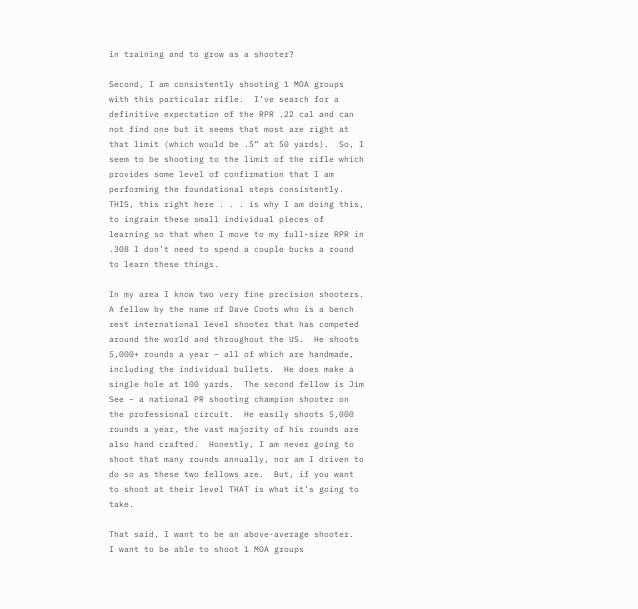in training and to grow as a shooter?

Second, I am consistently shooting 1 MOA groups with this particular rifle.  I’ve search for a definitive expectation of the RPR .22 cal and can not find one but it seems that most are right at that limit (which would be .5” at 50 yards).  So, I seem to be shooting to the limit of the rifle which provides some level of confirmation that I am performing the foundational steps consistently.  THIS, this right here . . . is why I am doing this, to ingrain these small individual pieces of learning so that when I move to my full-size RPR in .308 I don’t need to spend a couple bucks a round to learn these things.

In my area I know two very fine precision shooters.  A fellow by the name of Dave Coots who is a bench rest international level shooter that has competed around the world and throughout the US.  He shoots 5,000+ rounds a year – all of which are handmade, including the individual bullets.  He does make a single hole at 100 yards.  The second fellow is Jim See – a national PR shooting champion shooter on the professional circuit.  He easily shoots 5,000 rounds a year, the vast majority of his rounds are also hand crafted.  Honestly, I am never going to shoot that many rounds annually, nor am I driven to do so as these two fellows are.  But, if you want to shoot at their level THAT is what it’s going to take.

That said, I want to be an above-average shooter.  I want to be able to shoot 1 MOA groups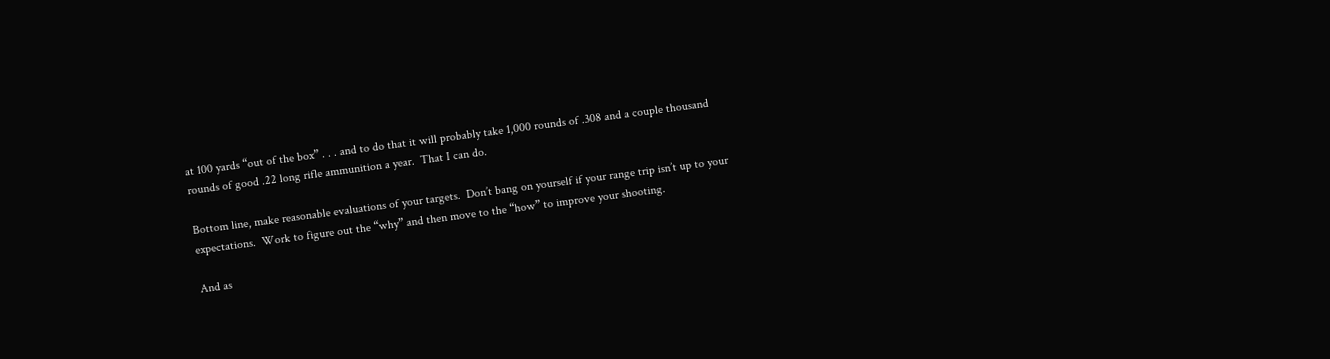at 100 yards “out of the box” . . . and to do that it will probably take 1,000 rounds of .308 and a couple thousand rounds of good .22 long rifle ammunition a year.  That I can do.

Bottom line, make reasonable evaluations of your targets.  Don’t bang on yourself if your range trip isn’t up to your expectations.  Work to figure out the “why” and then move to the “how” to improve your shooting.

And as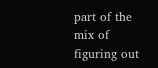part of the mix of figuring out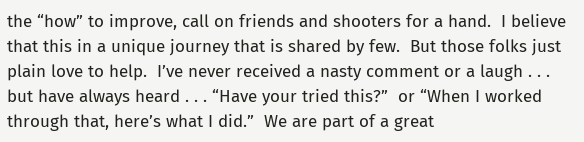the “how” to improve, call on friends and shooters for a hand.  I believe that this in a unique journey that is shared by few.  But those folks just plain love to help.  I’ve never received a nasty comment or a laugh . . . but have always heard . . . “Have your tried this?”  or “When I worked through that, here’s what I did.”  We are part of a great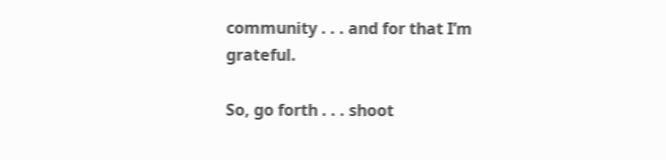community . . . and for that I’m grateful.

So, go forth . . . shoot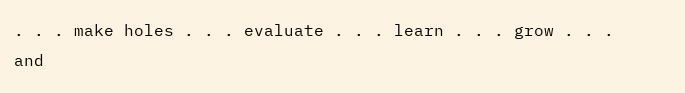. . . make holes . . . evaluate . . . learn . . . grow . . . and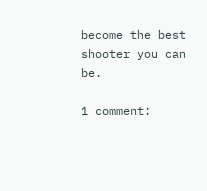become the best shooter you can be.

1 comment: